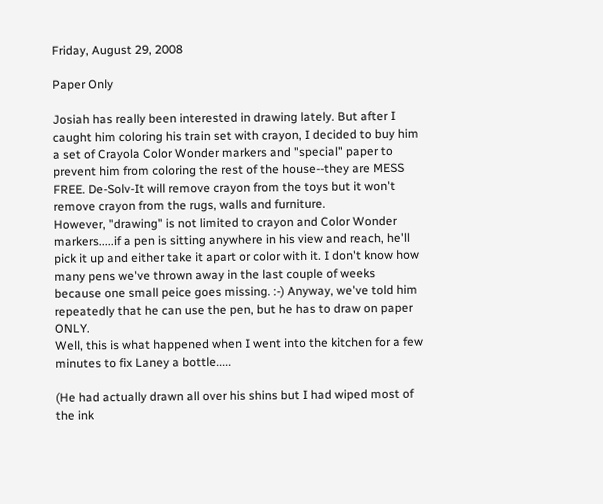Friday, August 29, 2008

Paper Only

Josiah has really been interested in drawing lately. But after I caught him coloring his train set with crayon, I decided to buy him a set of Crayola Color Wonder markers and "special" paper to prevent him from coloring the rest of the house--they are MESS FREE. De-Solv-It will remove crayon from the toys but it won't remove crayon from the rugs, walls and furniture.
However, "drawing" is not limited to crayon and Color Wonder markers.....if a pen is sitting anywhere in his view and reach, he'll pick it up and either take it apart or color with it. I don't know how many pens we've thrown away in the last couple of weeks because one small peice goes missing. :-) Anyway, we've told him repeatedly that he can use the pen, but he has to draw on paper ONLY.
Well, this is what happened when I went into the kitchen for a few minutes to fix Laney a bottle.....

(He had actually drawn all over his shins but I had wiped most of the ink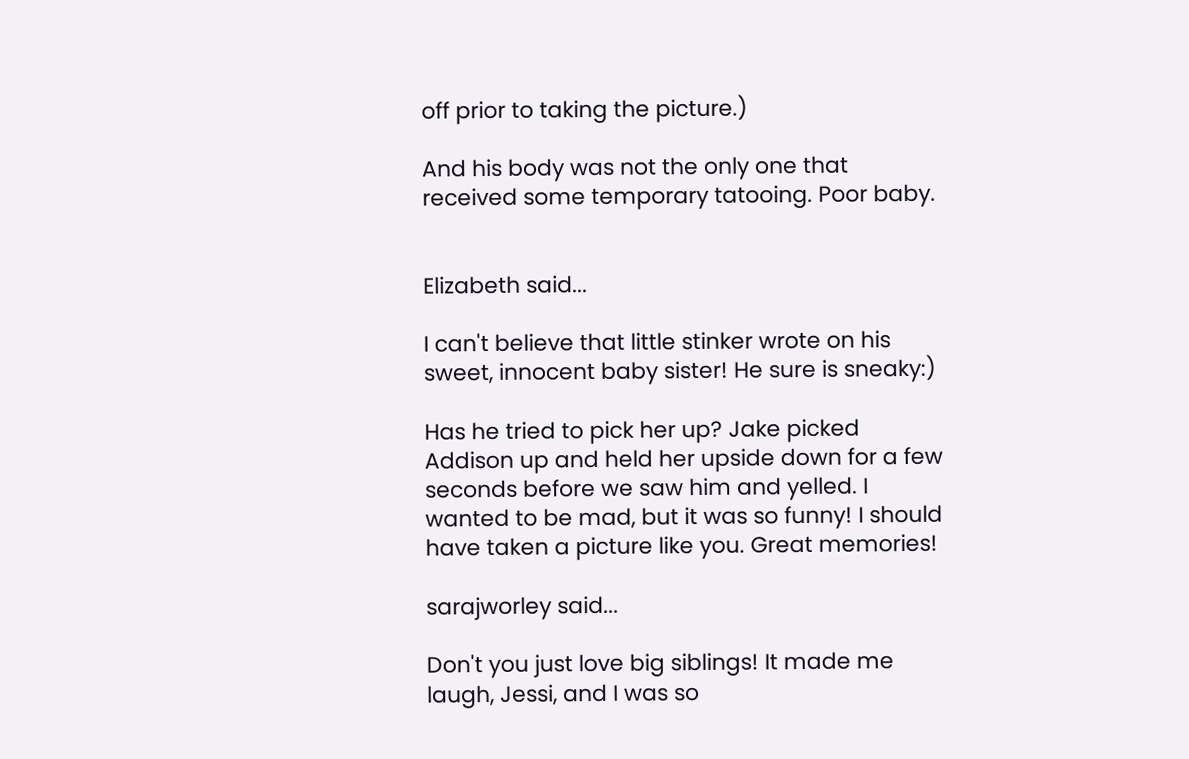off prior to taking the picture.)

And his body was not the only one that received some temporary tatooing. Poor baby.


Elizabeth said...

I can't believe that little stinker wrote on his sweet, innocent baby sister! He sure is sneaky:)

Has he tried to pick her up? Jake picked Addison up and held her upside down for a few seconds before we saw him and yelled. I wanted to be mad, but it was so funny! I should have taken a picture like you. Great memories!

sarajworley said...

Don't you just love big siblings! It made me laugh, Jessi, and I was so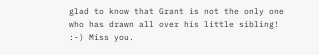glad to know that Grant is not the only one who has drawn all over his little sibling! :-) Miss you.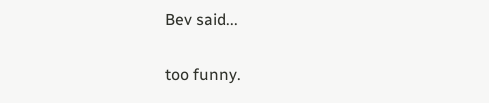Bev said...

too funny.